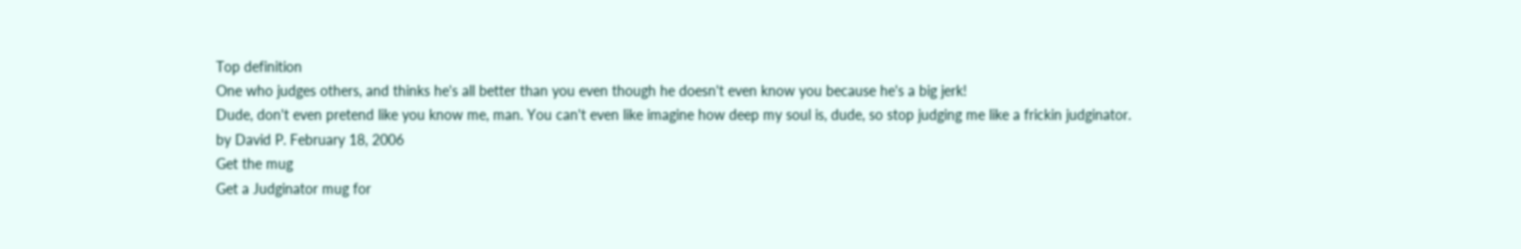Top definition
One who judges others, and thinks he's all better than you even though he doesn't even know you because he's a big jerk!
Dude, don't even pretend like you know me, man. You can't even like imagine how deep my soul is, dude, so stop judging me like a frickin judginator.
by David P. February 18, 2006
Get the mug
Get a Judginator mug for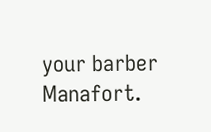your barber Manafort.